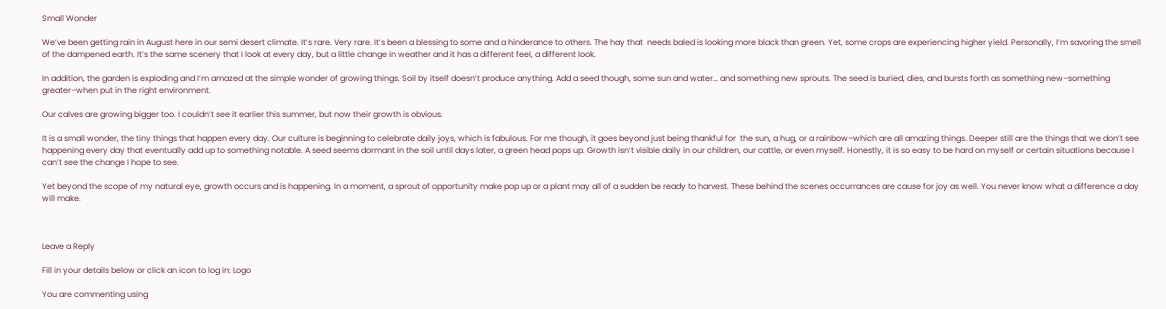Small Wonder

We’ve been getting rain in August here in our semi desert climate. It’s rare. Very rare. It’s been a blessing to some and a hinderance to others. The hay that  needs baled is looking more black than green. Yet, some crops are experiencing higher yield. Personally, I’m savoring the smell of the dampened earth. It’s the same scenery that I look at every day, but a little change in weather and it has a different feel, a different look.

In addition, the garden is exploding and I’m amazed at the simple wonder of growing things. Soil by itself doesn’t produce anything. Add a seed though, some sun and water… and something new sprouts. The seed is buried, dies, and bursts forth as something new–something greater–when put in the right environment.

Our calves are growing bigger too. I couldn’t see it earlier this summer, but now their growth is obvious.

It is a small wonder, the tiny things that happen every day. Our culture is beginning to celebrate daily joys, which is fabulous. For me though, it goes beyond just being thankful for  the sun, a hug, or a rainbow–which are all amazing things. Deeper still are the things that we don’t see happening every day that eventually add up to something notable. A seed seems dormant in the soil until days later, a green head pops up. Growth isn’t visible daily in our children, our cattle, or even myself. Honestly, it is so easy to be hard on myself or certain situations because I can’t see the change I hope to see.

Yet beyond the scope of my natural eye, growth occurs and is happening. In a moment, a sprout of opportunity make pop up or a plant may all of a sudden be ready to harvest. These behind the scenes occurrances are cause for joy as well. You never know what a difference a day will make.



Leave a Reply

Fill in your details below or click an icon to log in: Logo

You are commenting using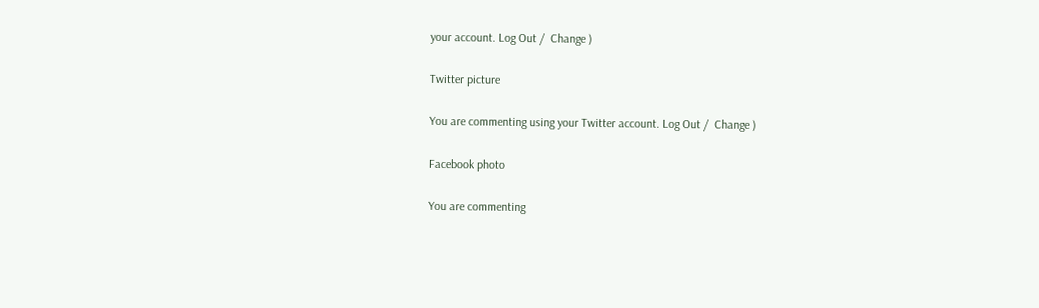your account. Log Out /  Change )

Twitter picture

You are commenting using your Twitter account. Log Out /  Change )

Facebook photo

You are commenting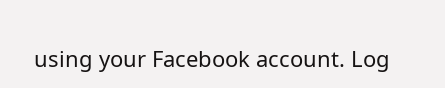using your Facebook account. Log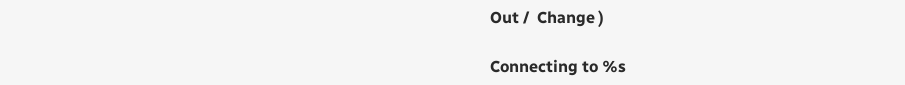Out /  Change )

Connecting to %s